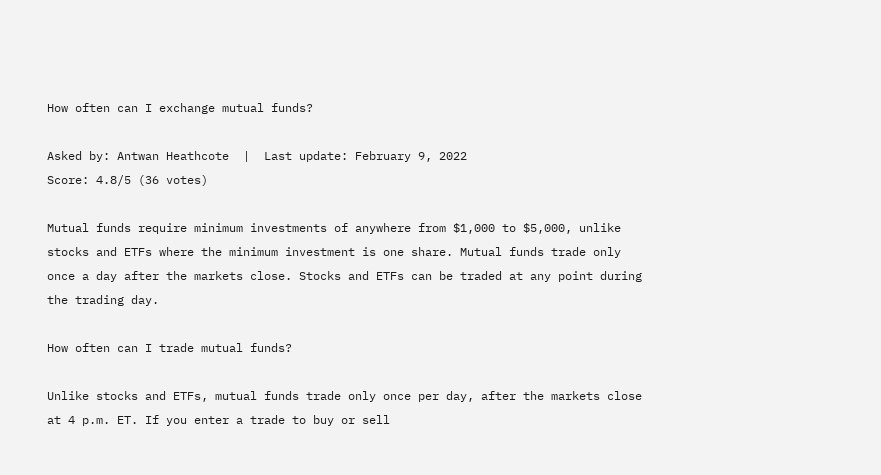How often can I exchange mutual funds?

Asked by: Antwan Heathcote  |  Last update: February 9, 2022
Score: 4.8/5 (36 votes)

Mutual funds require minimum investments of anywhere from $1,000 to $5,000, unlike stocks and ETFs where the minimum investment is one share. Mutual funds trade only once a day after the markets close. Stocks and ETFs can be traded at any point during the trading day.

How often can I trade mutual funds?

Unlike stocks and ETFs, mutual funds trade only once per day, after the markets close at 4 p.m. ET. If you enter a trade to buy or sell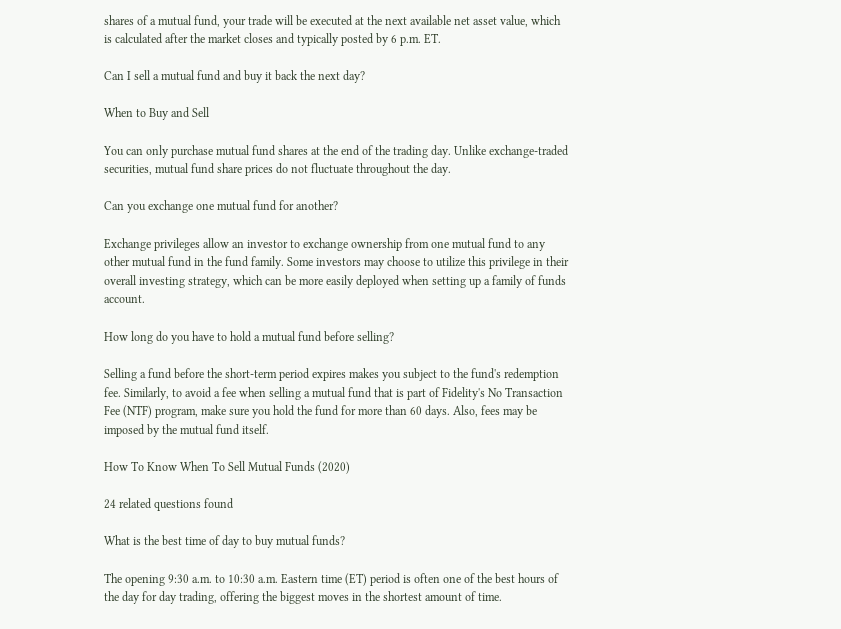shares of a mutual fund, your trade will be executed at the next available net asset value, which is calculated after the market closes and typically posted by 6 p.m. ET.

Can I sell a mutual fund and buy it back the next day?

When to Buy and Sell

You can only purchase mutual fund shares at the end of the trading day. Unlike exchange-traded securities, mutual fund share prices do not fluctuate throughout the day.

Can you exchange one mutual fund for another?

Exchange privileges allow an investor to exchange ownership from one mutual fund to any other mutual fund in the fund family. Some investors may choose to utilize this privilege in their overall investing strategy, which can be more easily deployed when setting up a family of funds account.

How long do you have to hold a mutual fund before selling?

Selling a fund before the short-term period expires makes you subject to the fund's redemption fee. Similarly, to avoid a fee when selling a mutual fund that is part of Fidelity's No Transaction Fee (NTF) program, make sure you hold the fund for more than 60 days. Also, fees may be imposed by the mutual fund itself.

How To Know When To Sell Mutual Funds (2020)

24 related questions found

What is the best time of day to buy mutual funds?

The opening 9:30 a.m. to 10:30 a.m. Eastern time (ET) period is often one of the best hours of the day for day trading, offering the biggest moves in the shortest amount of time.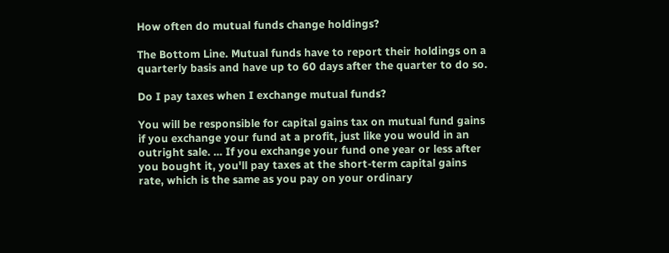How often do mutual funds change holdings?

The Bottom Line. Mutual funds have to report their holdings on a quarterly basis and have up to 60 days after the quarter to do so.

Do I pay taxes when I exchange mutual funds?

You will be responsible for capital gains tax on mutual fund gains if you exchange your fund at a profit, just like you would in an outright sale. ... If you exchange your fund one year or less after you bought it, you'll pay taxes at the short-term capital gains rate, which is the same as you pay on your ordinary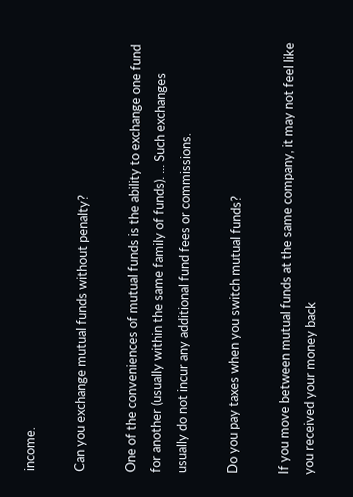income.

Can you exchange mutual funds without penalty?

One of the conveniences of mutual funds is the ability to exchange one fund for another (usually within the same family of funds). ... Such exchanges usually do not incur any additional fund fees or commissions.

Do you pay taxes when you switch mutual funds?

If you move between mutual funds at the same company, it may not feel like you received your money back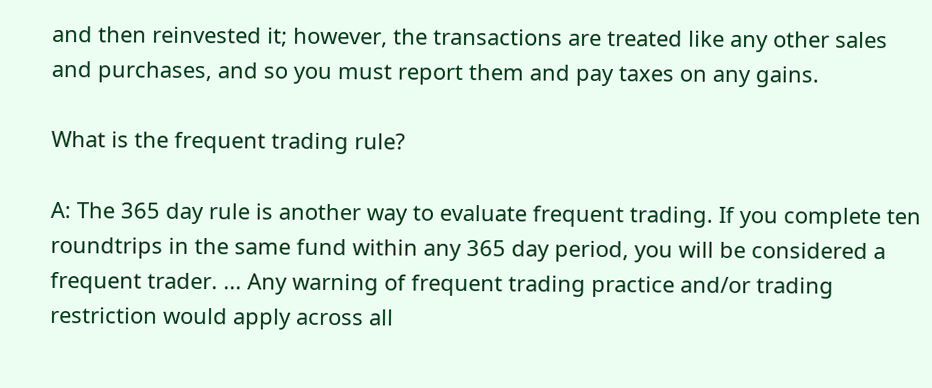and then reinvested it; however, the transactions are treated like any other sales and purchases, and so you must report them and pay taxes on any gains.

What is the frequent trading rule?

A: The 365 day rule is another way to evaluate frequent trading. If you complete ten roundtrips in the same fund within any 365 day period, you will be considered a frequent trader. ... Any warning of frequent trading practice and/or trading restriction would apply across all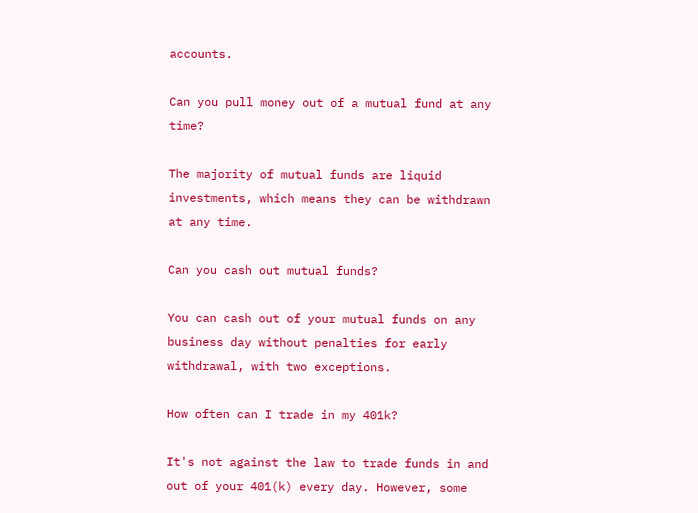accounts.

Can you pull money out of a mutual fund at any time?

The majority of mutual funds are liquid investments, which means they can be withdrawn at any time.

Can you cash out mutual funds?

You can cash out of your mutual funds on any business day without penalties for early withdrawal, with two exceptions.

How often can I trade in my 401k?

It's not against the law to trade funds in and out of your 401(k) every day. However, some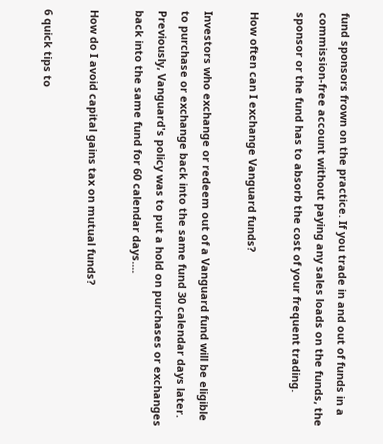fund sponsors frown on the practice. If you trade in and out of funds in a commission-free account without paying any sales loads on the funds, the sponsor or the fund has to absorb the cost of your frequent trading.

How often can I exchange Vanguard funds?

Investors who exchange or redeem out of a Vanguard fund will be eligible to purchase or exchange back into the same fund 30 calendar days later. Previously, Vanguard's policy was to put a hold on purchases or exchanges back into the same fund for 60 calendar days....

How do I avoid capital gains tax on mutual funds?

6 quick tips to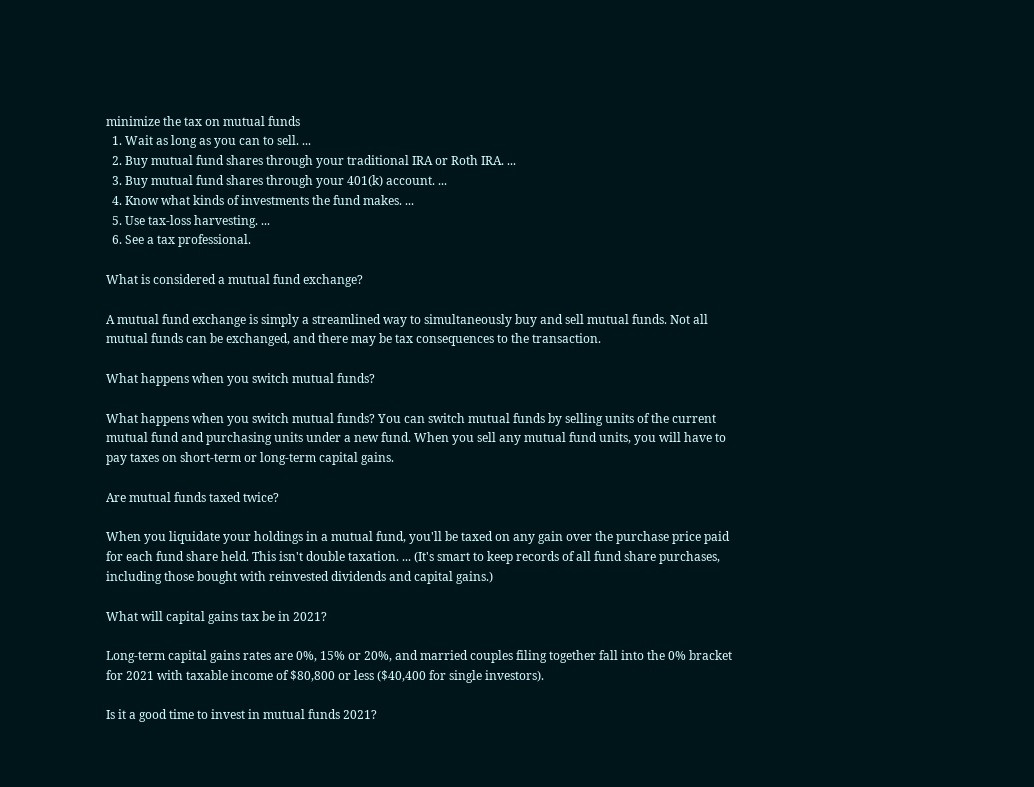minimize the tax on mutual funds
  1. Wait as long as you can to sell. ...
  2. Buy mutual fund shares through your traditional IRA or Roth IRA. ...
  3. Buy mutual fund shares through your 401(k) account. ...
  4. Know what kinds of investments the fund makes. ...
  5. Use tax-loss harvesting. ...
  6. See a tax professional.

What is considered a mutual fund exchange?

A mutual fund exchange is simply a streamlined way to simultaneously buy and sell mutual funds. Not all mutual funds can be exchanged, and there may be tax consequences to the transaction.

What happens when you switch mutual funds?

What happens when you switch mutual funds? You can switch mutual funds by selling units of the current mutual fund and purchasing units under a new fund. When you sell any mutual fund units, you will have to pay taxes on short-term or long-term capital gains.

Are mutual funds taxed twice?

When you liquidate your holdings in a mutual fund, you'll be taxed on any gain over the purchase price paid for each fund share held. This isn't double taxation. ... (It's smart to keep records of all fund share purchases, including those bought with reinvested dividends and capital gains.)

What will capital gains tax be in 2021?

Long-term capital gains rates are 0%, 15% or 20%, and married couples filing together fall into the 0% bracket for 2021 with taxable income of $80,800 or less ($40,400 for single investors).

Is it a good time to invest in mutual funds 2021?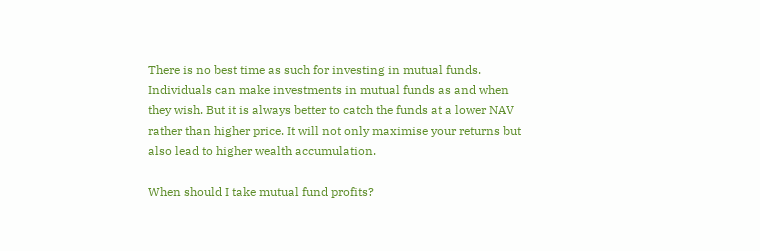There is no best time as such for investing in mutual funds. Individuals can make investments in mutual funds as and when they wish. But it is always better to catch the funds at a lower NAV rather than higher price. It will not only maximise your returns but also lead to higher wealth accumulation.

When should I take mutual fund profits?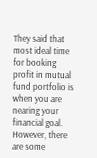They said that most ideal time for booking profit in mutual fund portfolio is when you are nearing your financial goal. However, there are some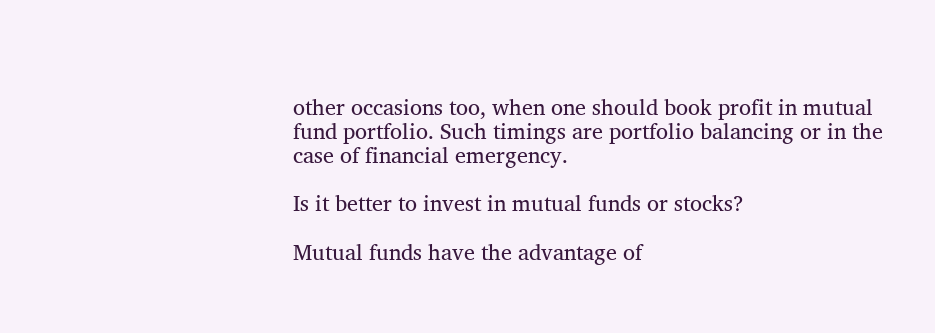other occasions too, when one should book profit in mutual fund portfolio. Such timings are portfolio balancing or in the case of financial emergency.

Is it better to invest in mutual funds or stocks?

Mutual funds have the advantage of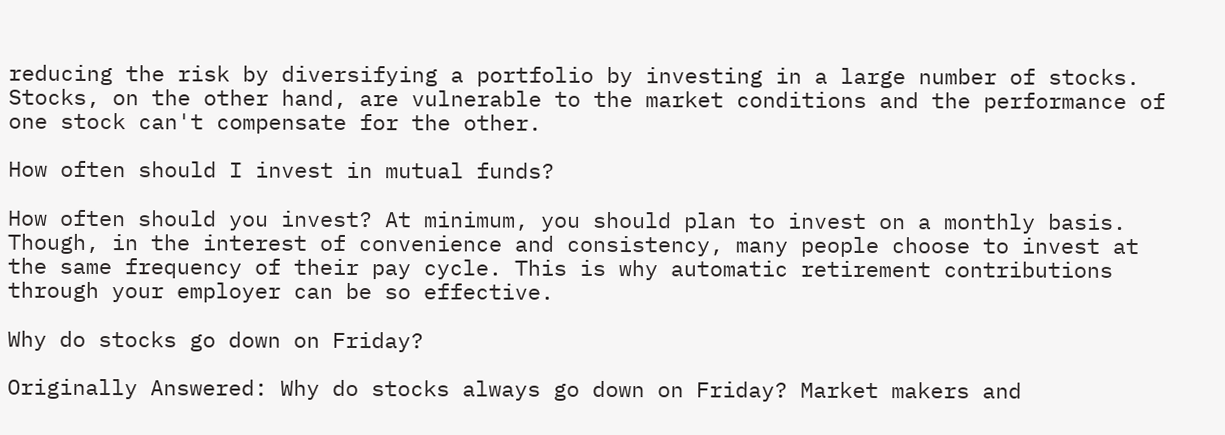reducing the risk by diversifying a portfolio by investing in a large number of stocks. Stocks, on the other hand, are vulnerable to the market conditions and the performance of one stock can't compensate for the other.

How often should I invest in mutual funds?

How often should you invest? At minimum, you should plan to invest on a monthly basis. Though, in the interest of convenience and consistency, many people choose to invest at the same frequency of their pay cycle. This is why automatic retirement contributions through your employer can be so effective.

Why do stocks go down on Friday?

Originally Answered: Why do stocks always go down on Friday? Market makers and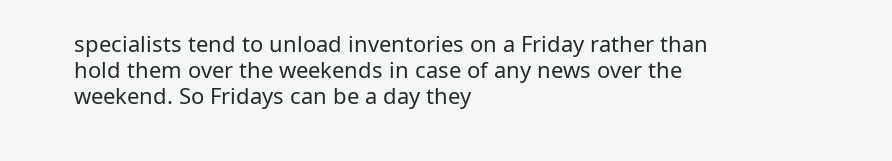specialists tend to unload inventories on a Friday rather than hold them over the weekends in case of any news over the weekend. So Fridays can be a day they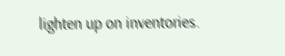lighten up on inventories.